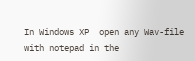In Windows XP  open any Wav-file with notepad in the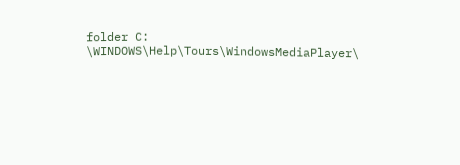folder C: \WINDOWS\Help\Tours\WindowsMediaPlayer\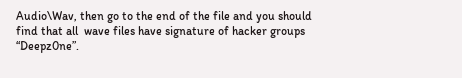Audio\Wav, then go to the end of the file and you should find that all  wave files have signature of hacker groups “Deepz0ne”.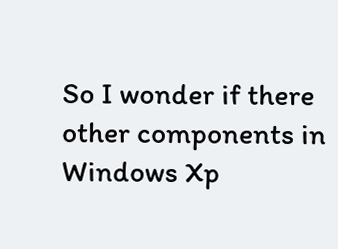So I wonder if there other components in Windows Xp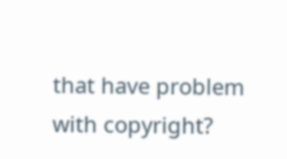that have problem with copyright?